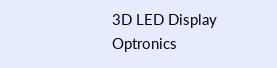3D LED Display
Optronics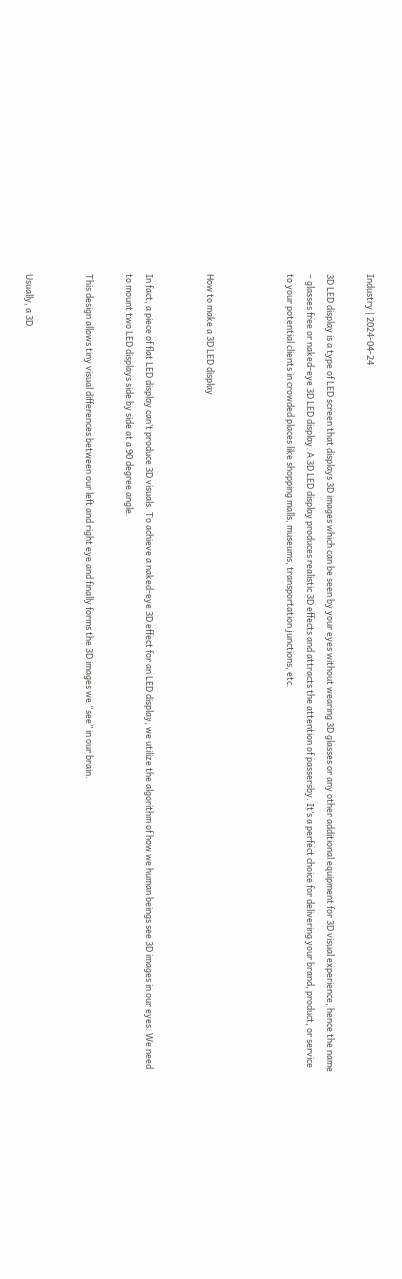Industry | 2024-04-24

3D LED display is a type of LED screen that displays 3D images which can be seen by your eyes without wearing 3D glasses or any other additional equipment for 3D visual experience, hence the name – glasses free or naked-eye 3D LED display. A 3D LED display produces realistic 3D effects and attracts the attention of passersby. It’s a perfect choice for delivering your brand, product, or service to your potential clients in crowded places like shopping malls, museums, transportation junctions, etc.



How to make a 3D LED display


In fact, a piece of flat LED display can’t produce 3D visuals. To achieve a naked-eye 3D effect for an LED display, we utilize the algorithm of how we human beings see 3D images in our eyes. We need to mount two LED displays side by side at a 90 degree angle.

This design allows tiny visual differences between our left and right eye and finally forms the 3D images we “see” in our brain.


Usually, a 3D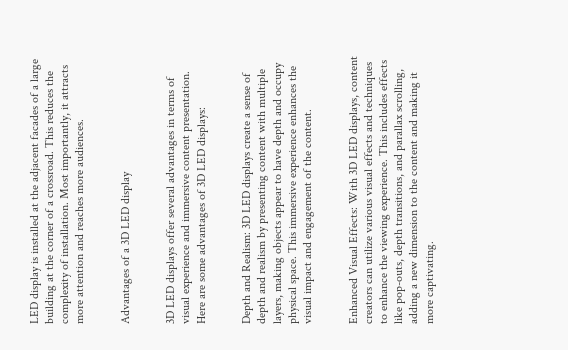LED display is installed at the adjacent facades of a large building at the corner of a crossroad. This reduces the complexity of installation. Most importantly, it attracts more attention and reaches more audiences.


Advantages of a 3D LED display


3D LED displays offer several advantages in terms of visual experience and immersive content presentation. Here are some advantages of 3D LED displays:


Depth and Realism: 3D LED displays create a sense of depth and realism by presenting content with multiple layers, making objects appear to have depth and occupy physical space. This immersive experience enhances the visual impact and engagement of the content.


Enhanced Visual Effects: With 3D LED displays, content creators can utilize various visual effects and techniques to enhance the viewing experience. This includes effects like pop-outs, depth transitions, and parallax scrolling, adding a new dimension to the content and making it more captivating.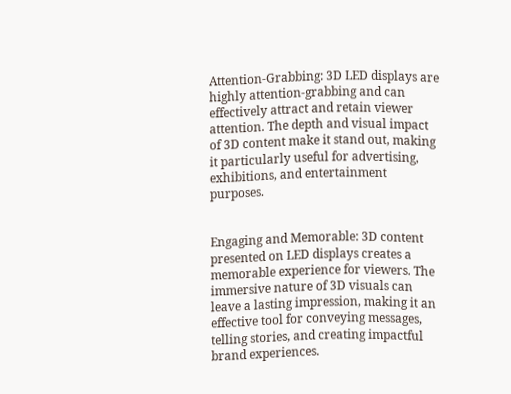Attention-Grabbing: 3D LED displays are highly attention-grabbing and can effectively attract and retain viewer attention. The depth and visual impact of 3D content make it stand out, making it particularly useful for advertising, exhibitions, and entertainment purposes.


Engaging and Memorable: 3D content presented on LED displays creates a memorable experience for viewers. The immersive nature of 3D visuals can leave a lasting impression, making it an effective tool for conveying messages, telling stories, and creating impactful brand experiences.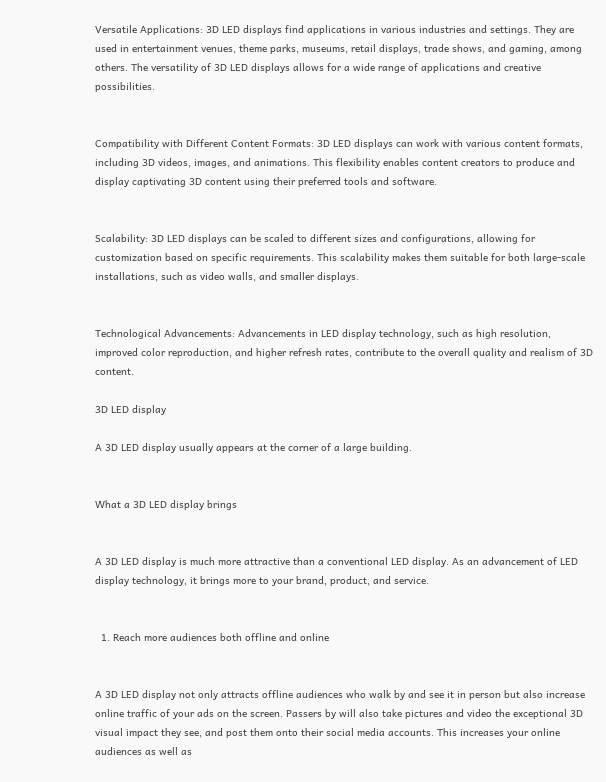Versatile Applications: 3D LED displays find applications in various industries and settings. They are used in entertainment venues, theme parks, museums, retail displays, trade shows, and gaming, among others. The versatility of 3D LED displays allows for a wide range of applications and creative possibilities.


Compatibility with Different Content Formats: 3D LED displays can work with various content formats, including 3D videos, images, and animations. This flexibility enables content creators to produce and display captivating 3D content using their preferred tools and software.


Scalability: 3D LED displays can be scaled to different sizes and configurations, allowing for customization based on specific requirements. This scalability makes them suitable for both large-scale installations, such as video walls, and smaller displays.


Technological Advancements: Advancements in LED display technology, such as high resolution, improved color reproduction, and higher refresh rates, contribute to the overall quality and realism of 3D content.

3D LED display

A 3D LED display usually appears at the corner of a large building.


What a 3D LED display brings


A 3D LED display is much more attractive than a conventional LED display. As an advancement of LED display technology, it brings more to your brand, product, and service.


  1. Reach more audiences both offline and online


A 3D LED display not only attracts offline audiences who walk by and see it in person but also increase online traffic of your ads on the screen. Passers by will also take pictures and video the exceptional 3D visual impact they see, and post them onto their social media accounts. This increases your online audiences as well as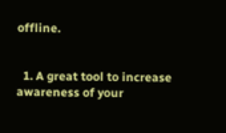offline.


  1. A great tool to increase awareness of your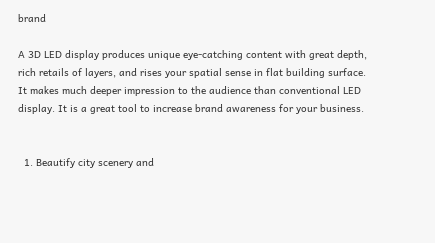brand

A 3D LED display produces unique eye-catching content with great depth, rich retails of layers, and rises your spatial sense in flat building surface. It makes much deeper impression to the audience than conventional LED display. It is a great tool to increase brand awareness for your business.


  1. Beautify city scenery and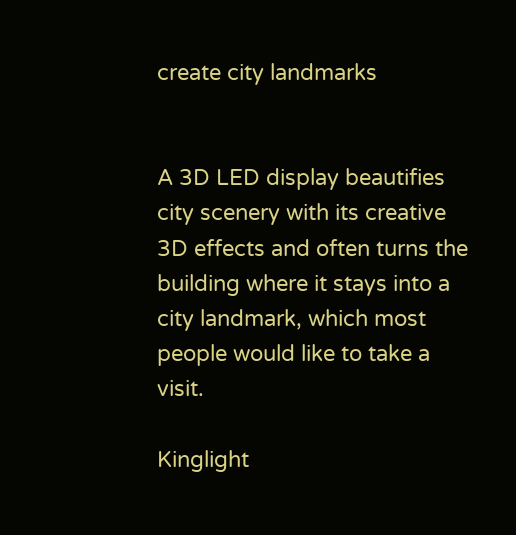create city landmarks


A 3D LED display beautifies city scenery with its creative 3D effects and often turns the building where it stays into a city landmark, which most people would like to take a visit.

Kinglight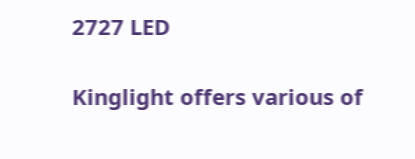2727 LED

Kinglight offers various of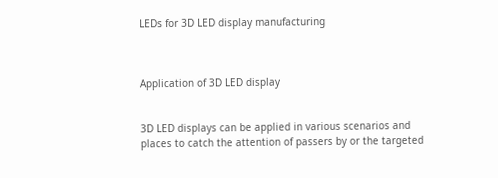LEDs for 3D LED display manufacturing



Application of 3D LED display


3D LED displays can be applied in various scenarios and places to catch the attention of passers by or the targeted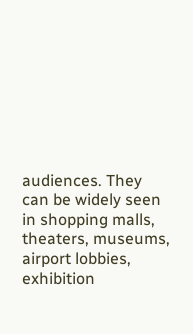audiences. They can be widely seen in shopping malls, theaters, museums, airport lobbies, exhibition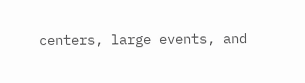centers, large events, and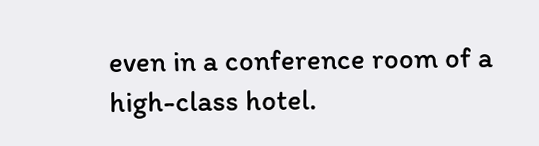even in a conference room of a high-class hotel.